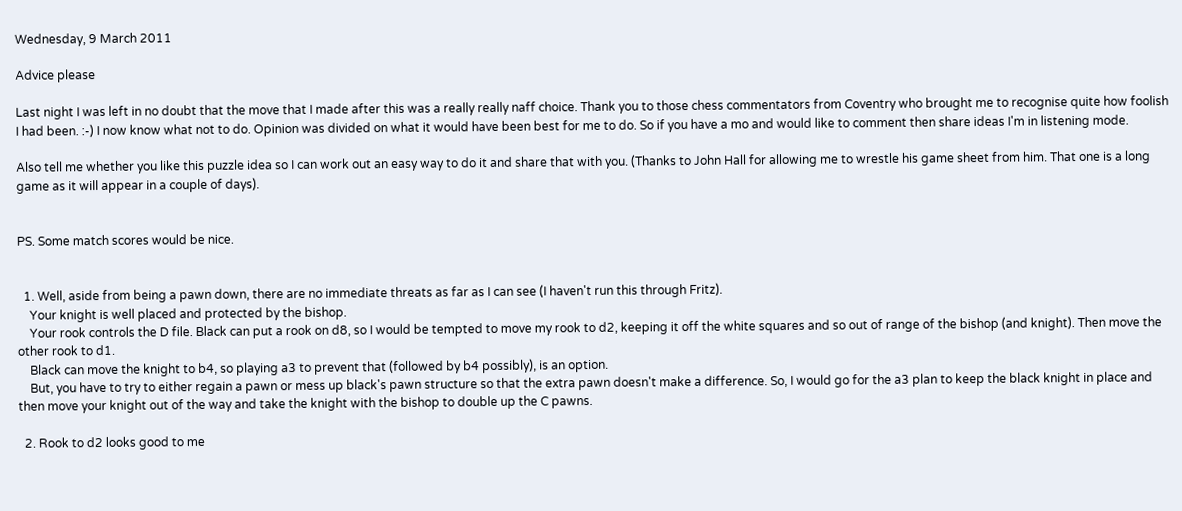Wednesday, 9 March 2011

Advice please

Last night I was left in no doubt that the move that I made after this was a really really naff choice. Thank you to those chess commentators from Coventry who brought me to recognise quite how foolish I had been. :-) I now know what not to do. Opinion was divided on what it would have been best for me to do. So if you have a mo and would like to comment then share ideas I'm in listening mode.

Also tell me whether you like this puzzle idea so I can work out an easy way to do it and share that with you. (Thanks to John Hall for allowing me to wrestle his game sheet from him. That one is a long game as it will appear in a couple of days).


PS. Some match scores would be nice.


  1. Well, aside from being a pawn down, there are no immediate threats as far as I can see (I haven't run this through Fritz).
    Your knight is well placed and protected by the bishop.
    Your rook controls the D file. Black can put a rook on d8, so I would be tempted to move my rook to d2, keeping it off the white squares and so out of range of the bishop (and knight). Then move the other rook to d1.
    Black can move the knight to b4, so playing a3 to prevent that (followed by b4 possibly), is an option.
    But, you have to try to either regain a pawn or mess up black's pawn structure so that the extra pawn doesn't make a difference. So, I would go for the a3 plan to keep the black knight in place and then move your knight out of the way and take the knight with the bishop to double up the C pawns.

  2. Rook to d2 looks good to me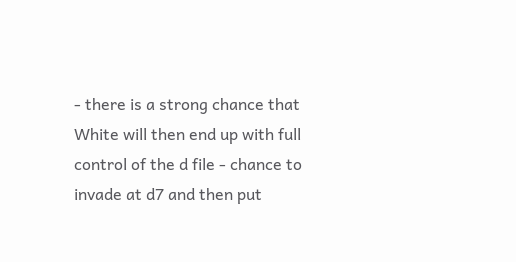- there is a strong chance that White will then end up with full control of the d file - chance to invade at d7 and then put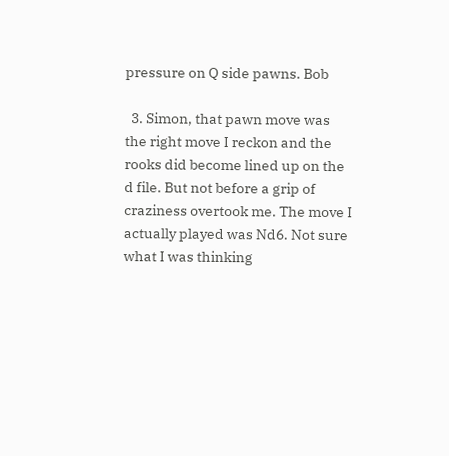pressure on Q side pawns. Bob

  3. Simon, that pawn move was the right move I reckon and the rooks did become lined up on the d file. But not before a grip of craziness overtook me. The move I actually played was Nd6. Not sure what I was thinking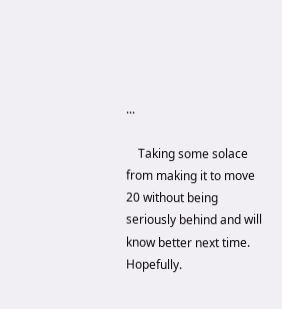...

    Taking some solace from making it to move 20 without being seriously behind and will know better next time. Hopefully.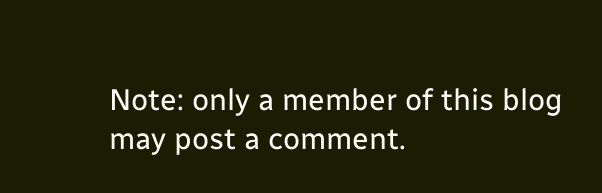Note: only a member of this blog may post a comment.